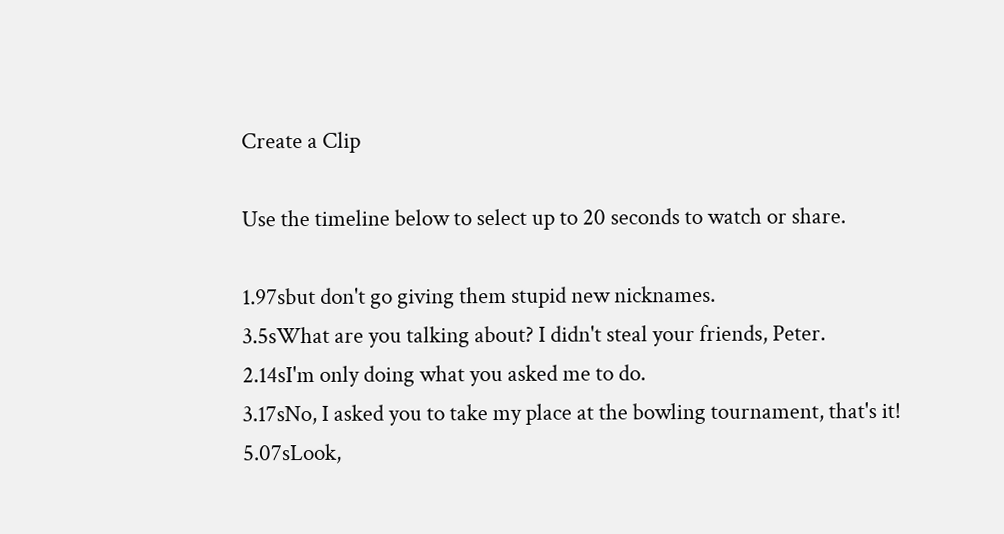Create a Clip

Use the timeline below to select up to 20 seconds to watch or share.

1.97sbut don't go giving them stupid new nicknames.
3.5sWhat are you talking about? I didn't steal your friends, Peter.
2.14sI'm only doing what you asked me to do.
3.17sNo, I asked you to take my place at the bowling tournament, that's it!
5.07sLook,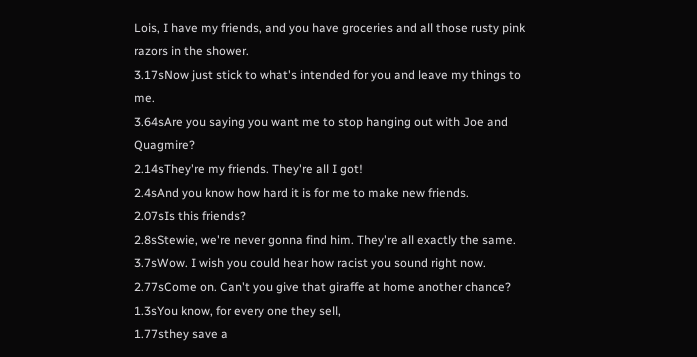Lois, I have my friends, and you have groceries and all those rusty pink razors in the shower.
3.17sNow just stick to what's intended for you and leave my things to me.
3.64sAre you saying you want me to stop hanging out with Joe and Quagmire?
2.14sThey're my friends. They're all I got!
2.4sAnd you know how hard it is for me to make new friends.
2.07sIs this friends?
2.8sStewie, we're never gonna find him. They're all exactly the same.
3.7sWow. I wish you could hear how racist you sound right now.
2.77sCome on. Can't you give that giraffe at home another chance?
1.3sYou know, for every one they sell,
1.77sthey save a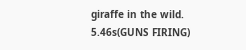giraffe in the wild.
5.46s(GUNS FIRING)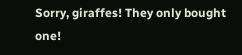Sorry, giraffes! They only bought one!